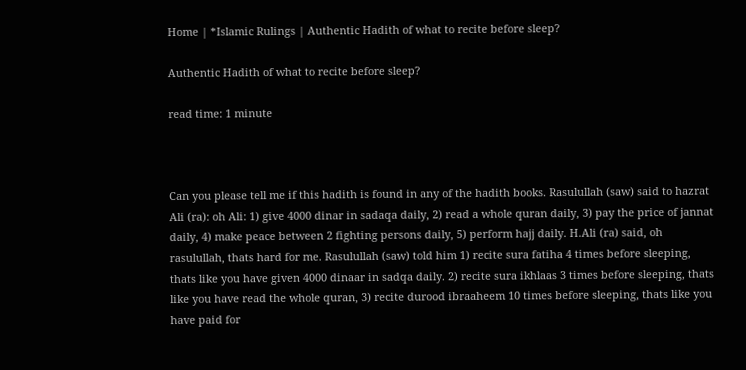Home | *Islamic Rulings | Authentic Hadith of what to recite before sleep?

Authentic Hadith of what to recite before sleep?

read time: 1 minute



Can you please tell me if this hadith is found in any of the hadith books. Rasulullah (saw) said to hazrat Ali (ra): oh Ali: 1) give 4000 dinar in sadaqa daily, 2) read a whole quran daily, 3) pay the price of jannat daily, 4) make peace between 2 fighting persons daily, 5) perform hajj daily. H.Ali (ra) said, oh rasulullah, thats hard for me. Rasulullah (saw) told him 1) recite sura fatiha 4 times before sleeping, thats like you have given 4000 dinaar in sadqa daily. 2) recite sura ikhlaas 3 times before sleeping, thats like you have read the whole quran, 3) recite durood ibraaheem 10 times before sleeping, thats like you have paid for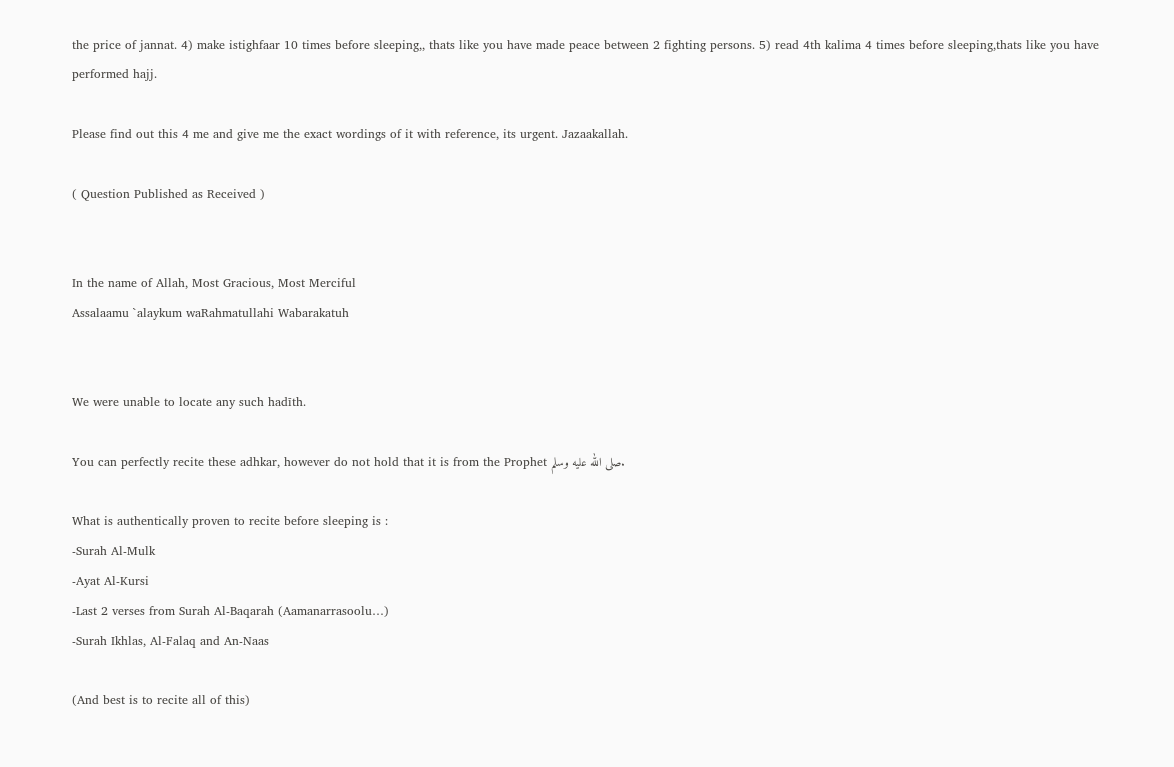the price of jannat. 4) make istighfaar 10 times before sleeping,, thats like you have made peace between 2 fighting persons. 5) read 4th kalima 4 times before sleeping,thats like you have performed hajj.

Please find out this 4 me and give me the exact wordings of it with reference, its urgent. Jazaakallah.

( Question Published as Received )


In the name of Allah, Most Gracious, Most Merciful
Assalaamu `alaykum waRahmatullahi Wabarakatuh


We were unable to locate any such hadīth.

You can perfectly recite these adhkar, however do not hold that it is from the Prophet صلى الله عليه وسلم.

What is authentically proven to recite before sleeping is :
-Surah Al-Mulk
-Ayat Al-Kursi
-Last 2 verses from Surah Al-Baqarah (Aamanarrasoolu…)
-Surah Ikhlas, Al-Falaq and An-Naas

(And best is to recite all of this)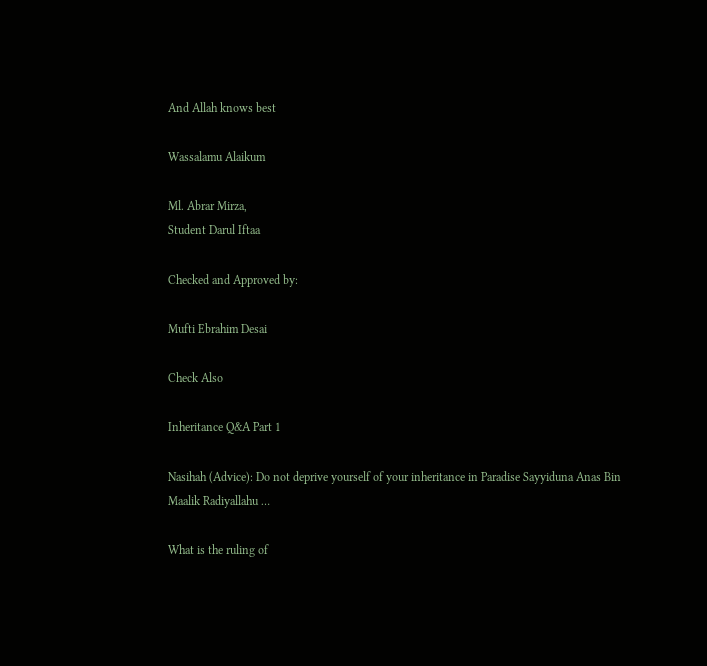And Allah knows best

Wassalamu Alaikum

Ml. Abrar Mirza,
Student Darul Iftaa

Checked and Approved by:

Mufti Ebrahim Desai

Check Also

Inheritance Q&A Part 1

Nasihah (Advice): Do not deprive yourself of your inheritance in Paradise Sayyiduna Anas Bin Maalik Radiyallahu …

What is the ruling of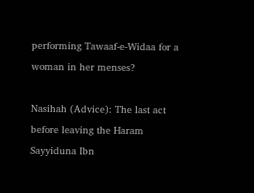performing Tawaaf-e-Widaa for a woman in her menses?

Nasihah (Advice): The last act before leaving the Haram   Sayyiduna Ibn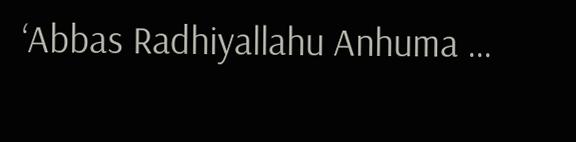‘Abbas Radhiyallahu Anhuma …